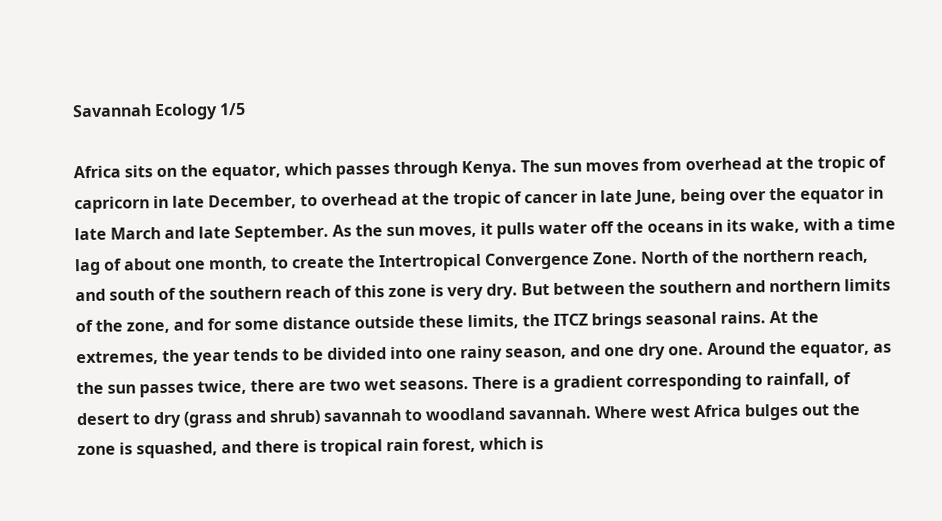Savannah Ecology 1/5

Africa sits on the equator, which passes through Kenya. The sun moves from overhead at the tropic of capricorn in late December, to overhead at the tropic of cancer in late June, being over the equator in late March and late September. As the sun moves, it pulls water off the oceans in its wake, with a time lag of about one month, to create the Intertropical Convergence Zone. North of the northern reach, and south of the southern reach of this zone is very dry. But between the southern and northern limits of the zone, and for some distance outside these limits, the ITCZ brings seasonal rains. At the extremes, the year tends to be divided into one rainy season, and one dry one. Around the equator, as the sun passes twice, there are two wet seasons. There is a gradient corresponding to rainfall, of desert to dry (grass and shrub) savannah to woodland savannah. Where west Africa bulges out the zone is squashed, and there is tropical rain forest, which is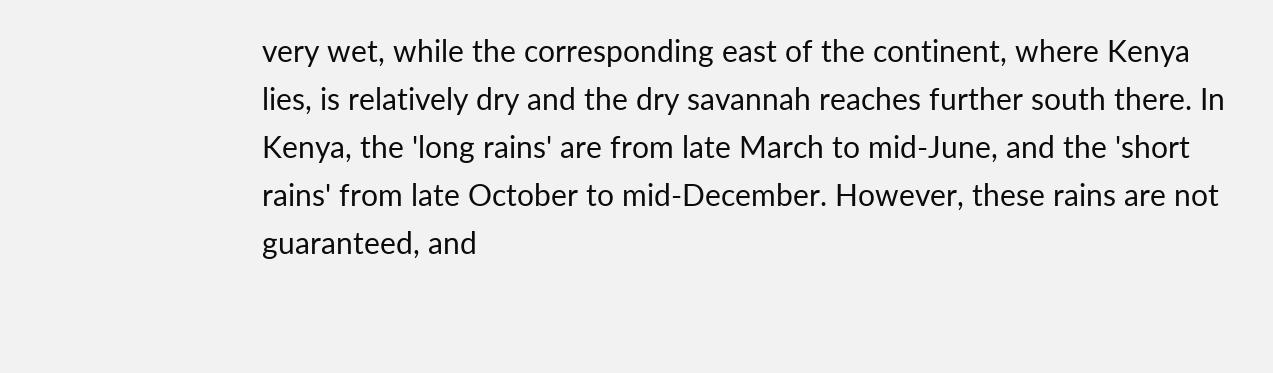very wet, while the corresponding east of the continent, where Kenya lies, is relatively dry and the dry savannah reaches further south there. In Kenya, the 'long rains' are from late March to mid-June, and the 'short rains' from late October to mid-December. However, these rains are not guaranteed, and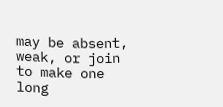may be absent, weak, or join to make one long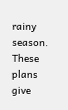rainy season. These plans give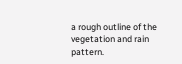a rough outline of the vegetation and rain pattern.